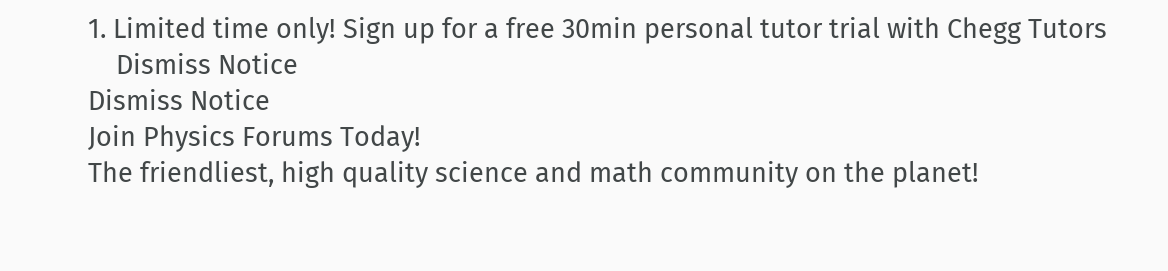1. Limited time only! Sign up for a free 30min personal tutor trial with Chegg Tutors
    Dismiss Notice
Dismiss Notice
Join Physics Forums Today!
The friendliest, high quality science and math community on the planet!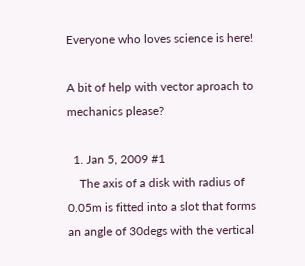Everyone who loves science is here!

A bit of help with vector aproach to mechanics please?

  1. Jan 5, 2009 #1
    The axis of a disk with radius of 0.05m is fitted into a slot that forms an angle of 30degs with the vertical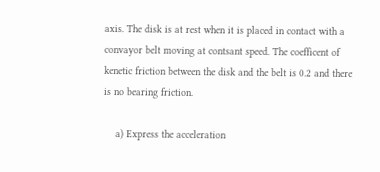axis. The disk is at rest when it is placed in contact with a convayor belt moving at contsant speed. The coefficent of kenetic friction between the disk and the belt is 0.2 and there is no bearing friction.

    a) Express the acceleration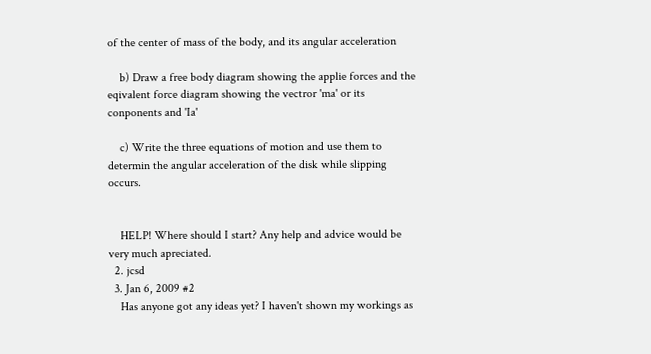of the center of mass of the body, and its angular acceleration

    b) Draw a free body diagram showing the applie forces and the eqivalent force diagram showing the vectror 'ma' or its conponents and 'Ia'

    c) Write the three equations of motion and use them to determin the angular acceleration of the disk while slipping occurs.


    HELP! Where should I start? Any help and advice would be very much apreciated.
  2. jcsd
  3. Jan 6, 2009 #2
    Has anyone got any ideas yet? I haven't shown my workings as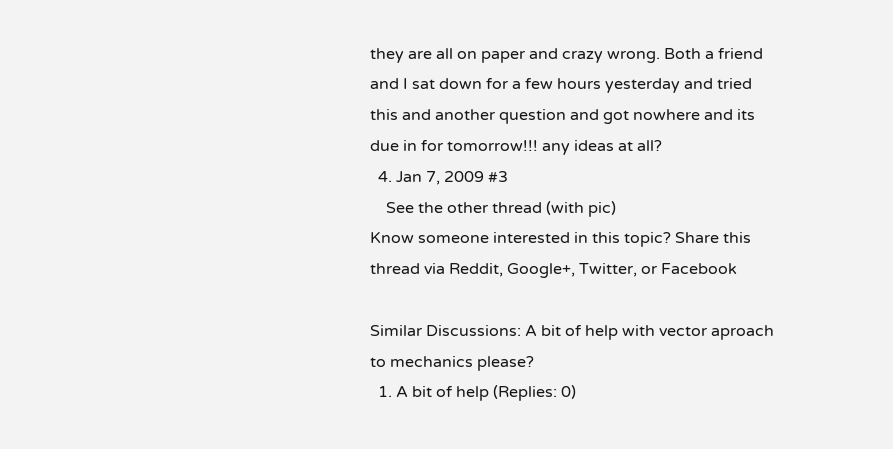they are all on paper and crazy wrong. Both a friend and I sat down for a few hours yesterday and tried this and another question and got nowhere and its due in for tomorrow!!! any ideas at all?
  4. Jan 7, 2009 #3
    See the other thread (with pic)
Know someone interested in this topic? Share this thread via Reddit, Google+, Twitter, or Facebook

Similar Discussions: A bit of help with vector aproach to mechanics please?
  1. A bit of help (Replies: 0)